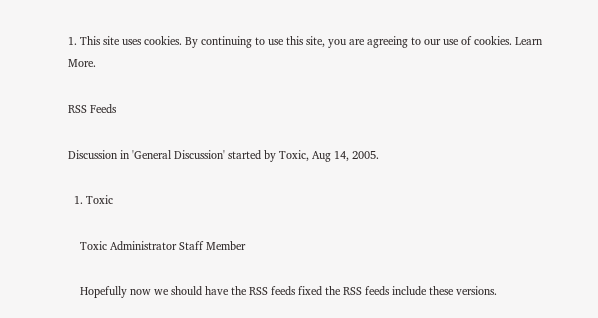1. This site uses cookies. By continuing to use this site, you are agreeing to our use of cookies. Learn More.

RSS Feeds

Discussion in 'General Discussion' started by Toxic, Aug 14, 2005.

  1. Toxic

    Toxic Administrator Staff Member

    Hopefully now we should have the RSS feeds fixed the RSS feeds include these versions.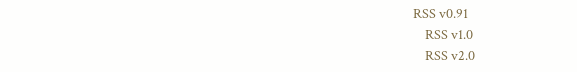RSS v0.91
    RSS v1.0
    RSS v2.0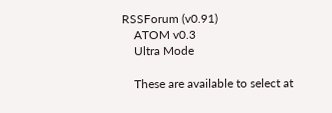RSSForum (v0.91)
    ATOM v0.3
    Ultra Mode

    These are available to select at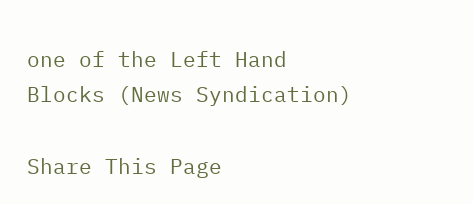one of the Left Hand Blocks (News Syndication)

Share This Page